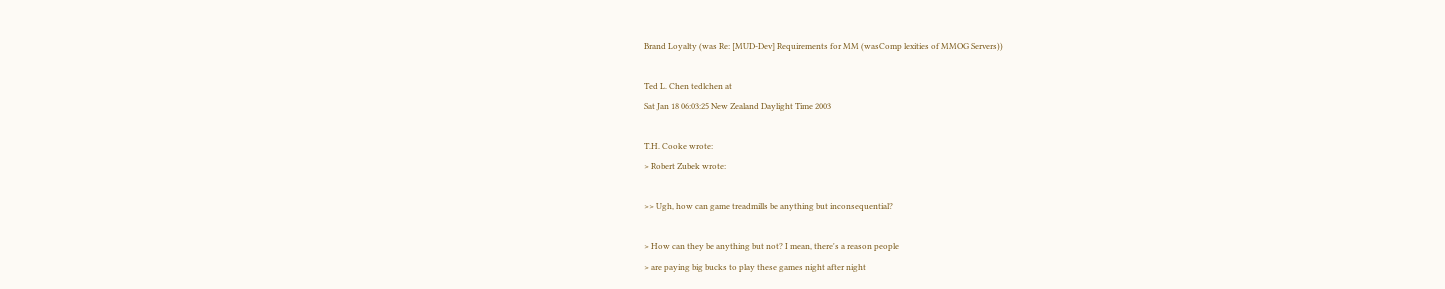Brand Loyalty (was Re: [MUD-Dev] Requirements for MM (wasComp lexities of MMOG Servers))

Ted L. Chen tedlchen at
Sat Jan 18 06:03:25 New Zealand Daylight Time 2003

T.H. Cooke wrote:
> Robert Zubek wrote:

>> Ugh, how can game treadmills be anything but inconsequential?

> How can they be anything but not? I mean, there's a reason people
> are paying big bucks to play these games night after night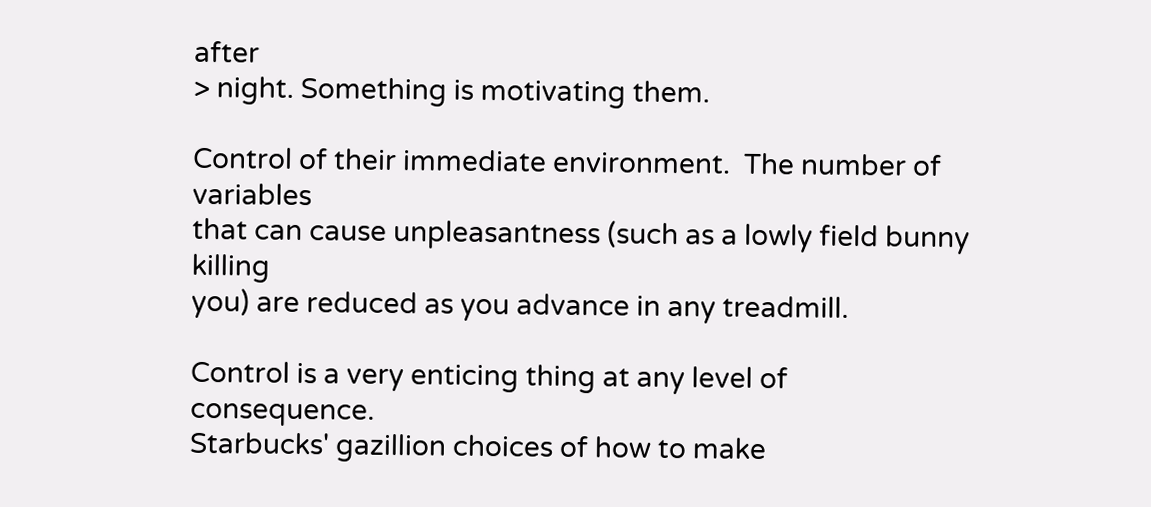after
> night. Something is motivating them.

Control of their immediate environment.  The number of variables
that can cause unpleasantness (such as a lowly field bunny killing
you) are reduced as you advance in any treadmill.

Control is a very enticing thing at any level of consequence.
Starbucks' gazillion choices of how to make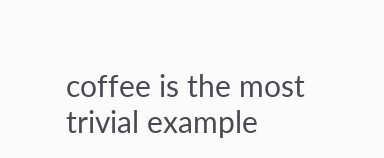coffee is the most
trivial example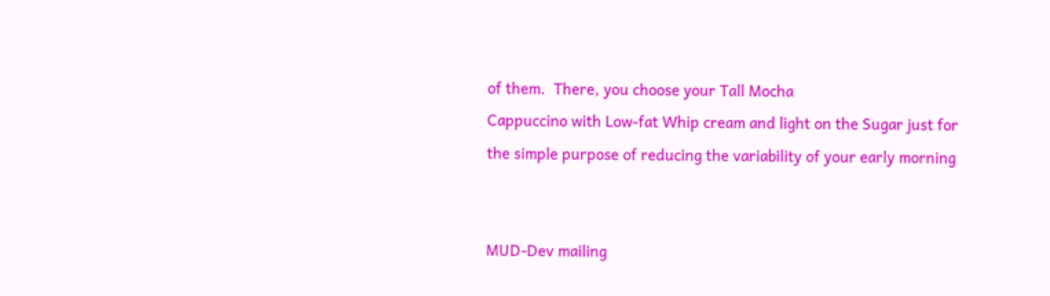of them.  There, you choose your Tall Mocha
Cappuccino with Low-fat Whip cream and light on the Sugar just for
the simple purpose of reducing the variability of your early morning


MUD-Dev mailing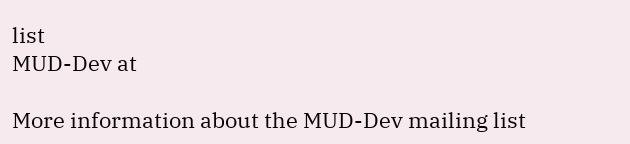list
MUD-Dev at

More information about the MUD-Dev mailing list